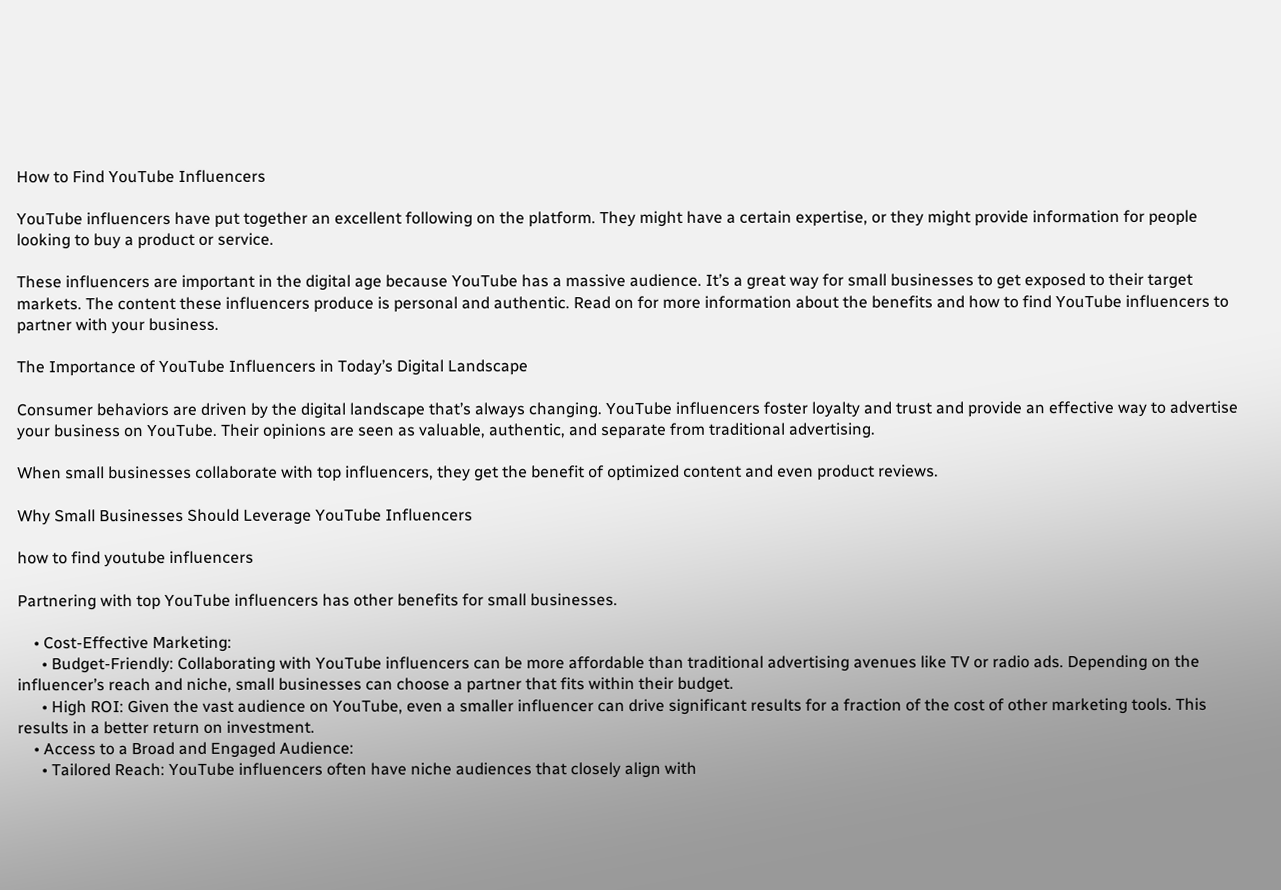How to Find YouTube Influencers

YouTube influencers have put together an excellent following on the platform. They might have a certain expertise, or they might provide information for people looking to buy a product or service.

These influencers are important in the digital age because YouTube has a massive audience. It’s a great way for small businesses to get exposed to their target markets. The content these influencers produce is personal and authentic. Read on for more information about the benefits and how to find YouTube influencers to partner with your business.

The Importance of YouTube Influencers in Today’s Digital Landscape

Consumer behaviors are driven by the digital landscape that’s always changing. YouTube influencers foster loyalty and trust and provide an effective way to advertise your business on YouTube. Their opinions are seen as valuable, authentic, and separate from traditional advertising.

When small businesses collaborate with top influencers, they get the benefit of optimized content and even product reviews.

Why Small Businesses Should Leverage YouTube Influencers

how to find youtube influencers

Partnering with top YouTube influencers has other benefits for small businesses.

    • Cost-Effective Marketing:
      • Budget-Friendly: Collaborating with YouTube influencers can be more affordable than traditional advertising avenues like TV or radio ads. Depending on the influencer’s reach and niche, small businesses can choose a partner that fits within their budget.
      • High ROI: Given the vast audience on YouTube, even a smaller influencer can drive significant results for a fraction of the cost of other marketing tools. This results in a better return on investment.
    • Access to a Broad and Engaged Audience:
      • Tailored Reach: YouTube influencers often have niche audiences that closely align with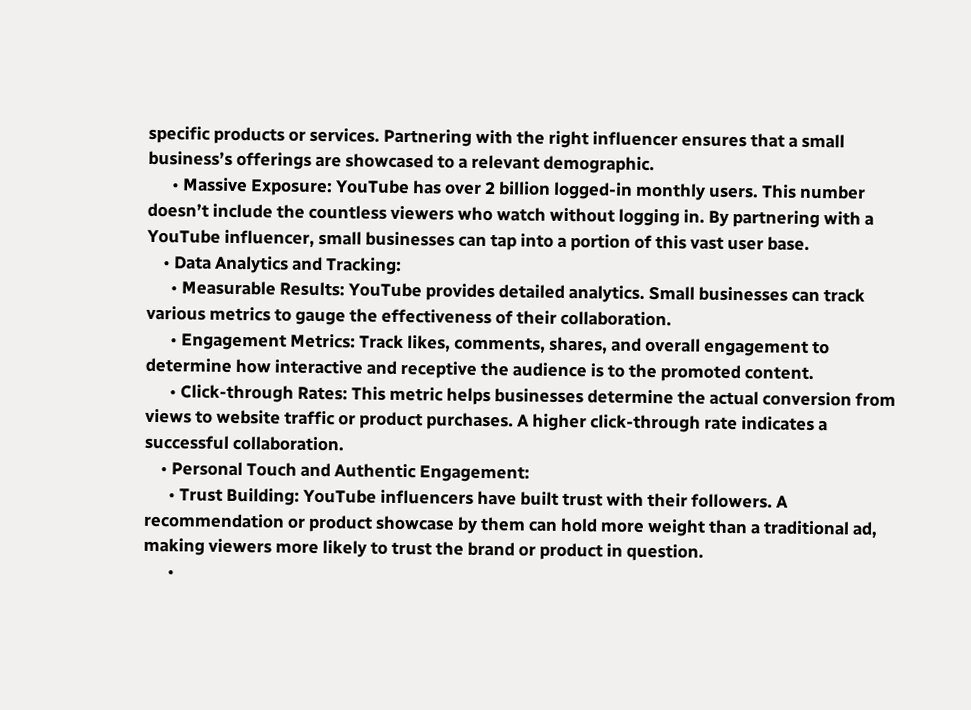specific products or services. Partnering with the right influencer ensures that a small business’s offerings are showcased to a relevant demographic.
      • Massive Exposure: YouTube has over 2 billion logged-in monthly users. This number doesn’t include the countless viewers who watch without logging in. By partnering with a YouTube influencer, small businesses can tap into a portion of this vast user base.
    • Data Analytics and Tracking:
      • Measurable Results: YouTube provides detailed analytics. Small businesses can track various metrics to gauge the effectiveness of their collaboration.
      • Engagement Metrics: Track likes, comments, shares, and overall engagement to determine how interactive and receptive the audience is to the promoted content.
      • Click-through Rates: This metric helps businesses determine the actual conversion from views to website traffic or product purchases. A higher click-through rate indicates a successful collaboration.
    • Personal Touch and Authentic Engagement:
      • Trust Building: YouTube influencers have built trust with their followers. A recommendation or product showcase by them can hold more weight than a traditional ad, making viewers more likely to trust the brand or product in question.
      •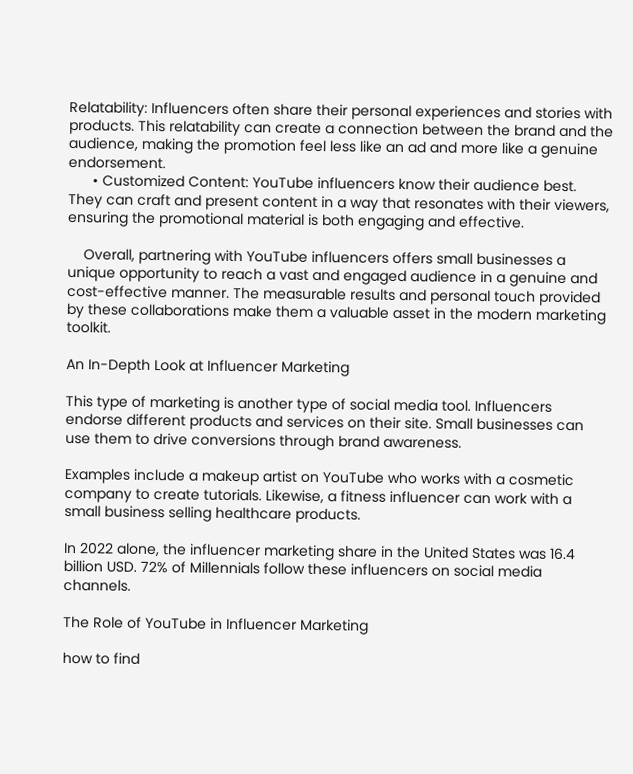Relatability: Influencers often share their personal experiences and stories with products. This relatability can create a connection between the brand and the audience, making the promotion feel less like an ad and more like a genuine endorsement.
      • Customized Content: YouTube influencers know their audience best. They can craft and present content in a way that resonates with their viewers, ensuring the promotional material is both engaging and effective.

    Overall, partnering with YouTube influencers offers small businesses a unique opportunity to reach a vast and engaged audience in a genuine and cost-effective manner. The measurable results and personal touch provided by these collaborations make them a valuable asset in the modern marketing toolkit.

An In-Depth Look at Influencer Marketing

This type of marketing is another type of social media tool. Influencers endorse different products and services on their site. Small businesses can use them to drive conversions through brand awareness.

Examples include a makeup artist on YouTube who works with a cosmetic company to create tutorials. Likewise, a fitness influencer can work with a small business selling healthcare products.

In 2022 alone, the influencer marketing share in the United States was 16.4 billion USD. 72% of Millennials follow these influencers on social media channels.

The Role of YouTube in Influencer Marketing

how to find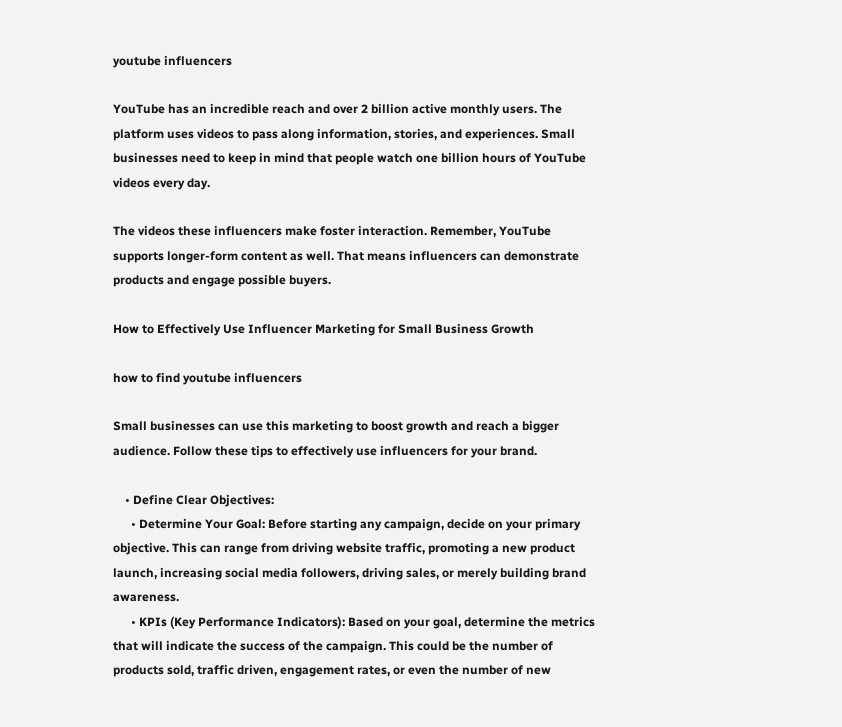youtube influencers

YouTube has an incredible reach and over 2 billion active monthly users. The platform uses videos to pass along information, stories, and experiences. Small businesses need to keep in mind that people watch one billion hours of YouTube videos every day.

The videos these influencers make foster interaction. Remember, YouTube supports longer-form content as well. That means influencers can demonstrate products and engage possible buyers.

How to Effectively Use Influencer Marketing for Small Business Growth

how to find youtube influencers

Small businesses can use this marketing to boost growth and reach a bigger audience. Follow these tips to effectively use influencers for your brand.

    • Define Clear Objectives:
      • Determine Your Goal: Before starting any campaign, decide on your primary objective. This can range from driving website traffic, promoting a new product launch, increasing social media followers, driving sales, or merely building brand awareness.
      • KPIs (Key Performance Indicators): Based on your goal, determine the metrics that will indicate the success of the campaign. This could be the number of products sold, traffic driven, engagement rates, or even the number of new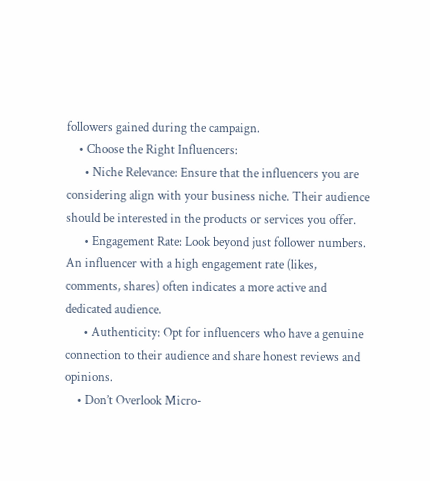followers gained during the campaign.
    • Choose the Right Influencers:
      • Niche Relevance: Ensure that the influencers you are considering align with your business niche. Their audience should be interested in the products or services you offer.
      • Engagement Rate: Look beyond just follower numbers. An influencer with a high engagement rate (likes, comments, shares) often indicates a more active and dedicated audience.
      • Authenticity: Opt for influencers who have a genuine connection to their audience and share honest reviews and opinions.
    • Don’t Overlook Micro-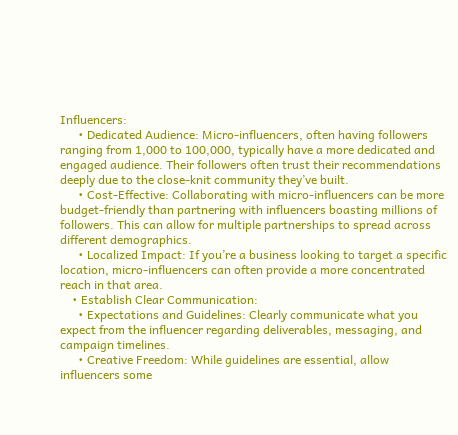Influencers:
      • Dedicated Audience: Micro-influencers, often having followers ranging from 1,000 to 100,000, typically have a more dedicated and engaged audience. Their followers often trust their recommendations deeply due to the close-knit community they’ve built.
      • Cost-Effective: Collaborating with micro-influencers can be more budget-friendly than partnering with influencers boasting millions of followers. This can allow for multiple partnerships to spread across different demographics.
      • Localized Impact: If you’re a business looking to target a specific location, micro-influencers can often provide a more concentrated reach in that area.
    • Establish Clear Communication:
      • Expectations and Guidelines: Clearly communicate what you expect from the influencer regarding deliverables, messaging, and campaign timelines.
      • Creative Freedom: While guidelines are essential, allow influencers some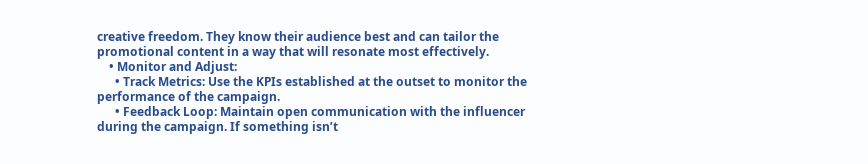creative freedom. They know their audience best and can tailor the promotional content in a way that will resonate most effectively.
    • Monitor and Adjust:
      • Track Metrics: Use the KPIs established at the outset to monitor the performance of the campaign.
      • Feedback Loop: Maintain open communication with the influencer during the campaign. If something isn’t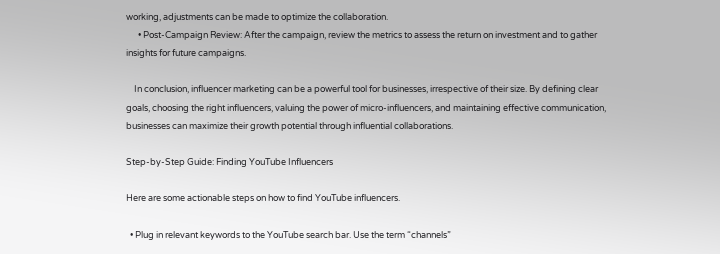working, adjustments can be made to optimize the collaboration.
      • Post-Campaign Review: After the campaign, review the metrics to assess the return on investment and to gather insights for future campaigns.

    In conclusion, influencer marketing can be a powerful tool for businesses, irrespective of their size. By defining clear goals, choosing the right influencers, valuing the power of micro-influencers, and maintaining effective communication, businesses can maximize their growth potential through influential collaborations.

Step-by-Step Guide: Finding YouTube Influencers

Here are some actionable steps on how to find YouTube influencers.

  • Plug in relevant keywords to the YouTube search bar. Use the term “channels”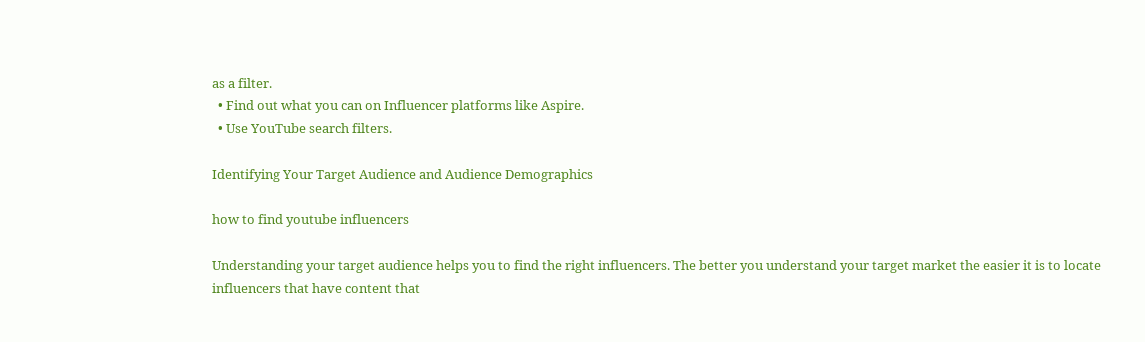as a filter.
  • Find out what you can on Influencer platforms like Aspire.
  • Use YouTube search filters.

Identifying Your Target Audience and Audience Demographics

how to find youtube influencers

Understanding your target audience helps you to find the right influencers. The better you understand your target market the easier it is to locate influencers that have content that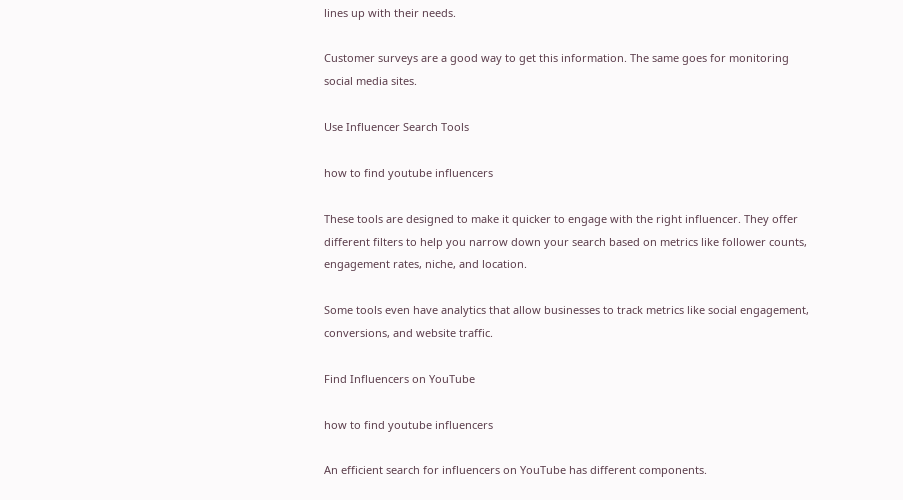lines up with their needs.

Customer surveys are a good way to get this information. The same goes for monitoring social media sites.

Use Influencer Search Tools

how to find youtube influencers

These tools are designed to make it quicker to engage with the right influencer. They offer different filters to help you narrow down your search based on metrics like follower counts, engagement rates, niche, and location.

Some tools even have analytics that allow businesses to track metrics like social engagement, conversions, and website traffic.

Find Influencers on YouTube

how to find youtube influencers

An efficient search for influencers on YouTube has different components.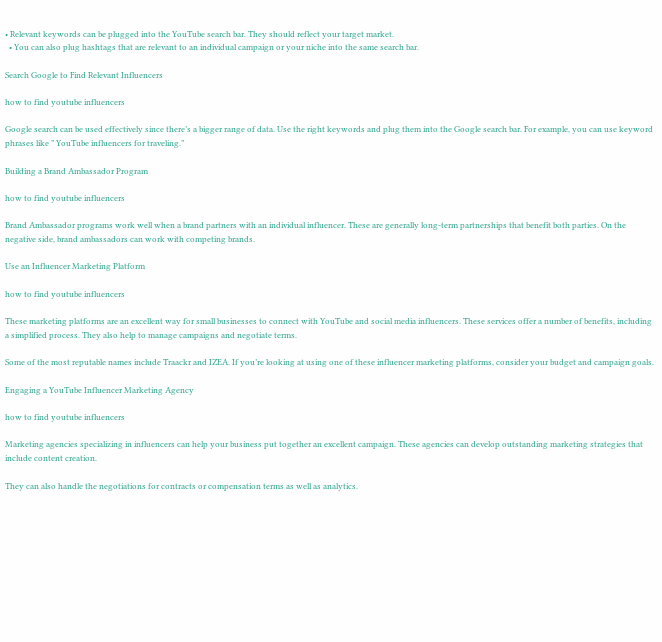• Relevant keywords can be plugged into the YouTube search bar. They should reflect your target market.
  • You can also plug hashtags that are relevant to an individual campaign or your niche into the same search bar.

Search Google to Find Relevant Influencers

how to find youtube influencers

Google search can be used effectively since there’s a bigger range of data. Use the right keywords and plug them into the Google search bar. For example, you can use keyword phrases like ” YouTube influencers for traveling.”

Building a Brand Ambassador Program

how to find youtube influencers

Brand Ambassador programs work well when a brand partners with an individual influencer. These are generally long-term partnerships that benefit both parties. On the negative side, brand ambassadors can work with competing brands.

Use an Influencer Marketing Platform

how to find youtube influencers

These marketing platforms are an excellent way for small businesses to connect with YouTube and social media influencers. These services offer a number of benefits, including a simplified process. They also help to manage campaigns and negotiate terms.

Some of the most reputable names include Traackr and IZEA. If you’re looking at using one of these influencer marketing platforms, consider your budget and campaign goals.

Engaging a YouTube Influencer Marketing Agency

how to find youtube influencers

Marketing agencies specializing in influencers can help your business put together an excellent campaign. These agencies can develop outstanding marketing strategies that include content creation.

They can also handle the negotiations for contracts or compensation terms as well as analytics.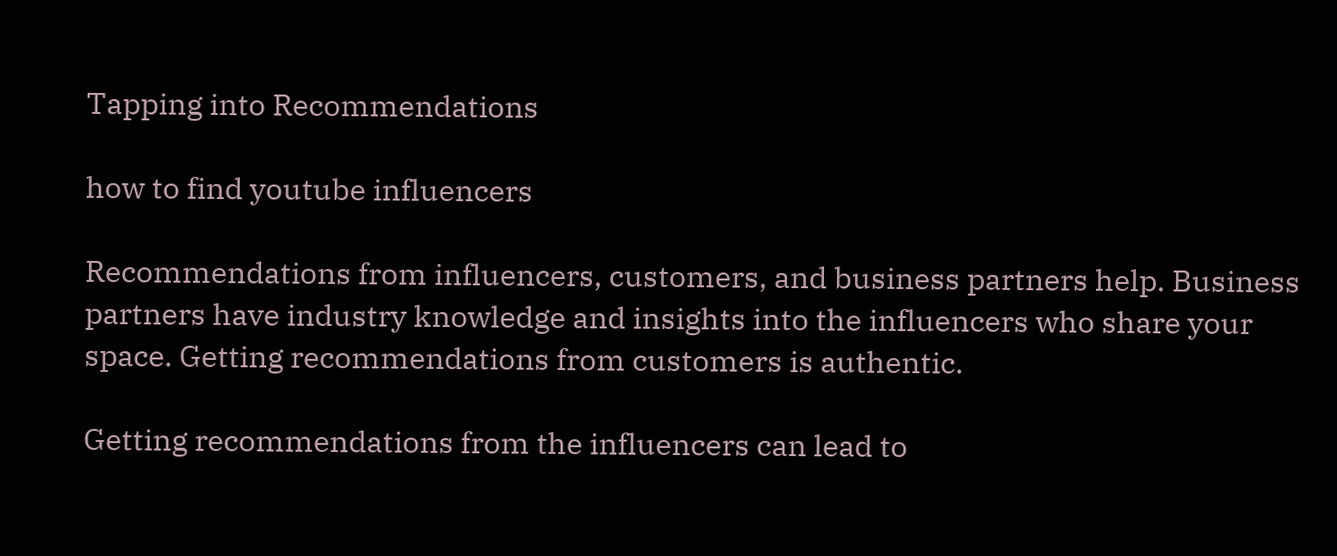Tapping into Recommendations

how to find youtube influencers

Recommendations from influencers, customers, and business partners help. Business partners have industry knowledge and insights into the influencers who share your space. Getting recommendations from customers is authentic.

Getting recommendations from the influencers can lead to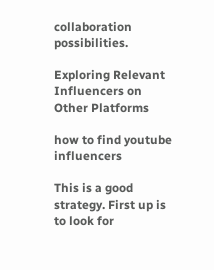collaboration possibilities.

Exploring Relevant Influencers on Other Platforms

how to find youtube influencers

This is a good strategy. First up is to look for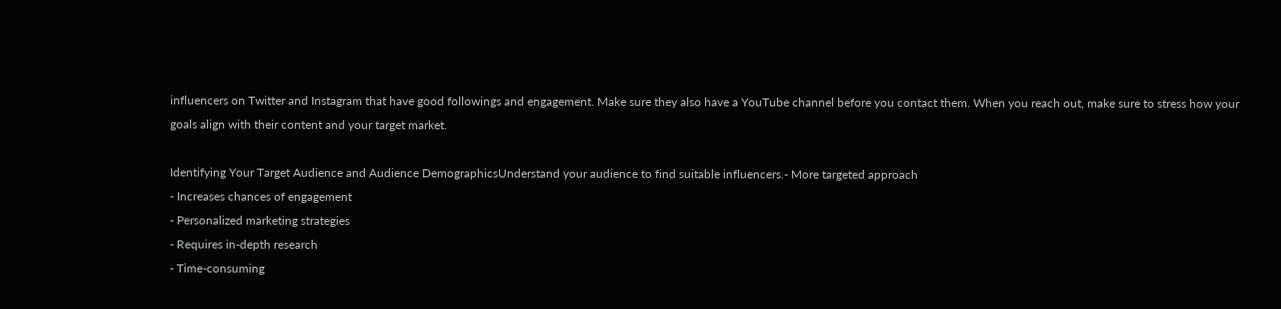influencers on Twitter and Instagram that have good followings and engagement. Make sure they also have a YouTube channel before you contact them. When you reach out, make sure to stress how your goals align with their content and your target market.

Identifying Your Target Audience and Audience DemographicsUnderstand your audience to find suitable influencers.- More targeted approach
- Increases chances of engagement
- Personalized marketing strategies
- Requires in-depth research
- Time-consuming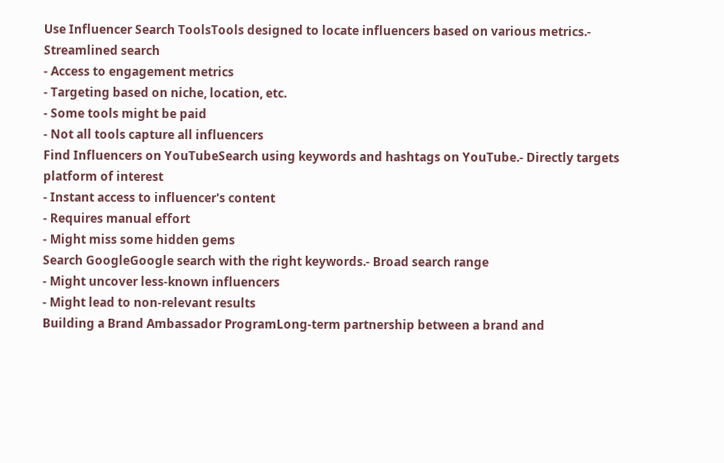Use Influencer Search ToolsTools designed to locate influencers based on various metrics.- Streamlined search
- Access to engagement metrics
- Targeting based on niche, location, etc.
- Some tools might be paid
- Not all tools capture all influencers
Find Influencers on YouTubeSearch using keywords and hashtags on YouTube.- Directly targets platform of interest
- Instant access to influencer's content
- Requires manual effort
- Might miss some hidden gems
Search GoogleGoogle search with the right keywords.- Broad search range
- Might uncover less-known influencers
- Might lead to non-relevant results
Building a Brand Ambassador ProgramLong-term partnership between a brand and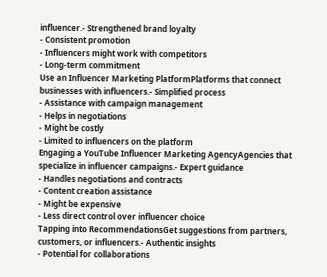influencer.- Strengthened brand loyalty
- Consistent promotion
- Influencers might work with competitors
- Long-term commitment
Use an Influencer Marketing PlatformPlatforms that connect businesses with influencers.- Simplified process
- Assistance with campaign management
- Helps in negotiations
- Might be costly
- Limited to influencers on the platform
Engaging a YouTube Influencer Marketing AgencyAgencies that specialize in influencer campaigns.- Expert guidance
- Handles negotiations and contracts
- Content creation assistance
- Might be expensive
- Less direct control over influencer choice
Tapping into RecommendationsGet suggestions from partners, customers, or influencers.- Authentic insights
- Potential for collaborations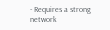- Requires a strong network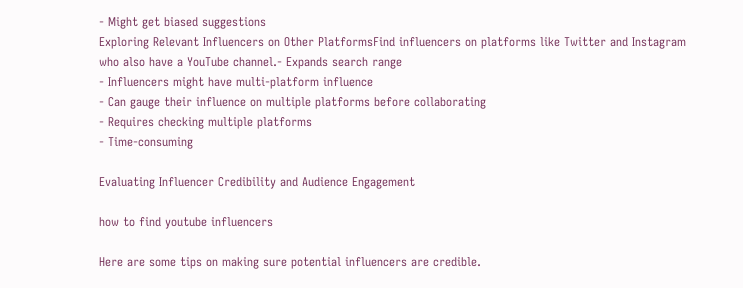- Might get biased suggestions
Exploring Relevant Influencers on Other PlatformsFind influencers on platforms like Twitter and Instagram who also have a YouTube channel.- Expands search range
- Influencers might have multi-platform influence
- Can gauge their influence on multiple platforms before collaborating
- Requires checking multiple platforms
- Time-consuming

Evaluating Influencer Credibility and Audience Engagement

how to find youtube influencers

Here are some tips on making sure potential influencers are credible.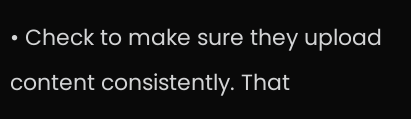• Check to make sure they upload content consistently. That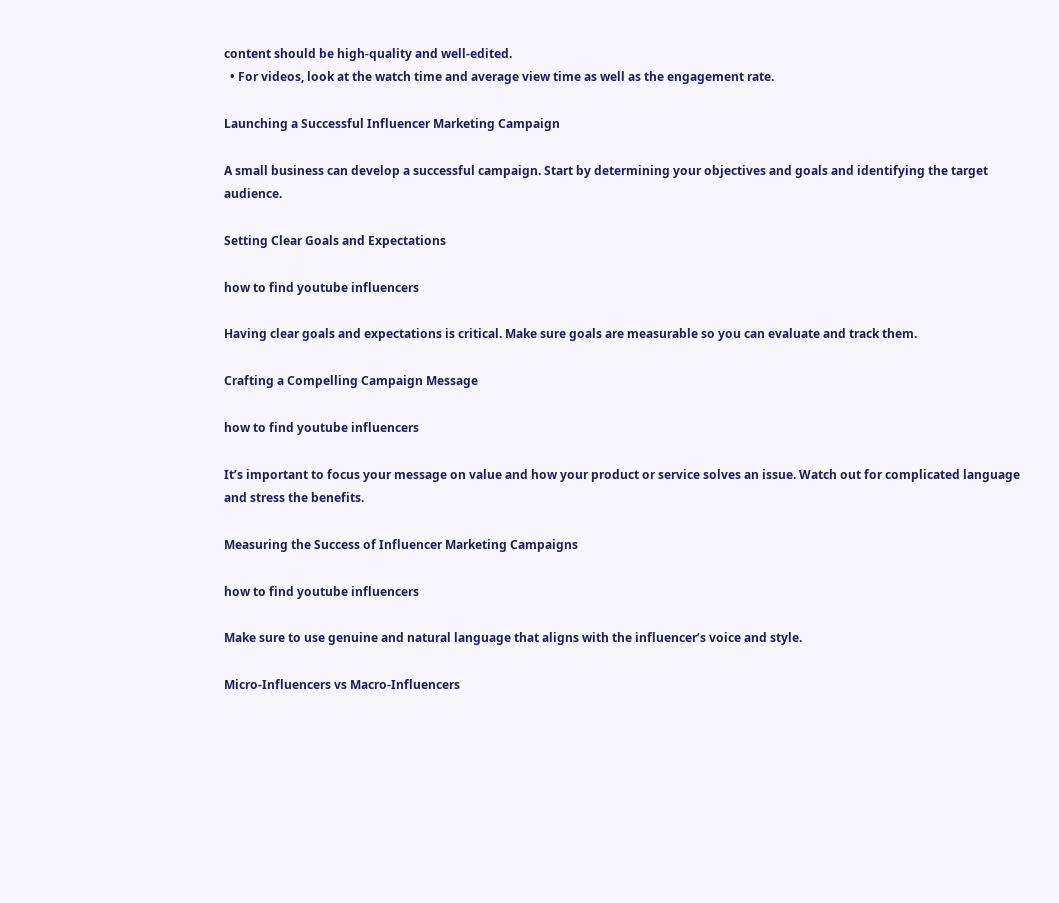content should be high-quality and well-edited.
  • For videos, look at the watch time and average view time as well as the engagement rate.

Launching a Successful Influencer Marketing Campaign

A small business can develop a successful campaign. Start by determining your objectives and goals and identifying the target audience.

Setting Clear Goals and Expectations

how to find youtube influencers

Having clear goals and expectations is critical. Make sure goals are measurable so you can evaluate and track them.

Crafting a Compelling Campaign Message

how to find youtube influencers

It’s important to focus your message on value and how your product or service solves an issue. Watch out for complicated language and stress the benefits.

Measuring the Success of Influencer Marketing Campaigns

how to find youtube influencers

Make sure to use genuine and natural language that aligns with the influencer’s voice and style.

Micro-Influencers vs Macro-Influencers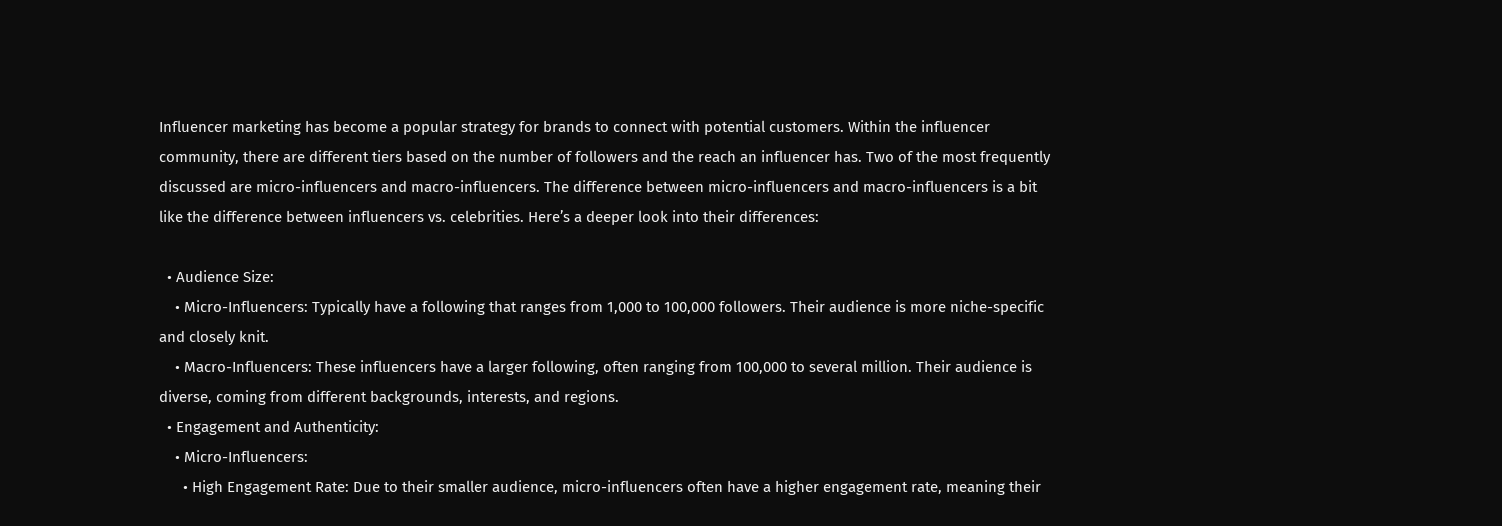Influencer marketing has become a popular strategy for brands to connect with potential customers. Within the influencer community, there are different tiers based on the number of followers and the reach an influencer has. Two of the most frequently discussed are micro-influencers and macro-influencers. The difference between micro-influencers and macro-influencers is a bit like the difference between influencers vs. celebrities. Here’s a deeper look into their differences:

  • Audience Size:
    • Micro-Influencers: Typically have a following that ranges from 1,000 to 100,000 followers. Their audience is more niche-specific and closely knit.
    • Macro-Influencers: These influencers have a larger following, often ranging from 100,000 to several million. Their audience is diverse, coming from different backgrounds, interests, and regions.
  • Engagement and Authenticity:
    • Micro-Influencers:
      • High Engagement Rate: Due to their smaller audience, micro-influencers often have a higher engagement rate, meaning their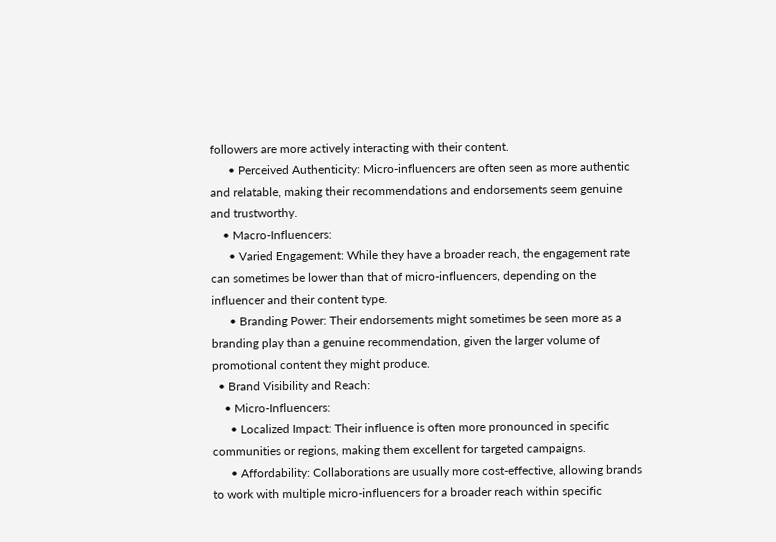followers are more actively interacting with their content.
      • Perceived Authenticity: Micro-influencers are often seen as more authentic and relatable, making their recommendations and endorsements seem genuine and trustworthy.
    • Macro-Influencers:
      • Varied Engagement: While they have a broader reach, the engagement rate can sometimes be lower than that of micro-influencers, depending on the influencer and their content type.
      • Branding Power: Their endorsements might sometimes be seen more as a branding play than a genuine recommendation, given the larger volume of promotional content they might produce.
  • Brand Visibility and Reach:
    • Micro-Influencers:
      • Localized Impact: Their influence is often more pronounced in specific communities or regions, making them excellent for targeted campaigns.
      • Affordability: Collaborations are usually more cost-effective, allowing brands to work with multiple micro-influencers for a broader reach within specific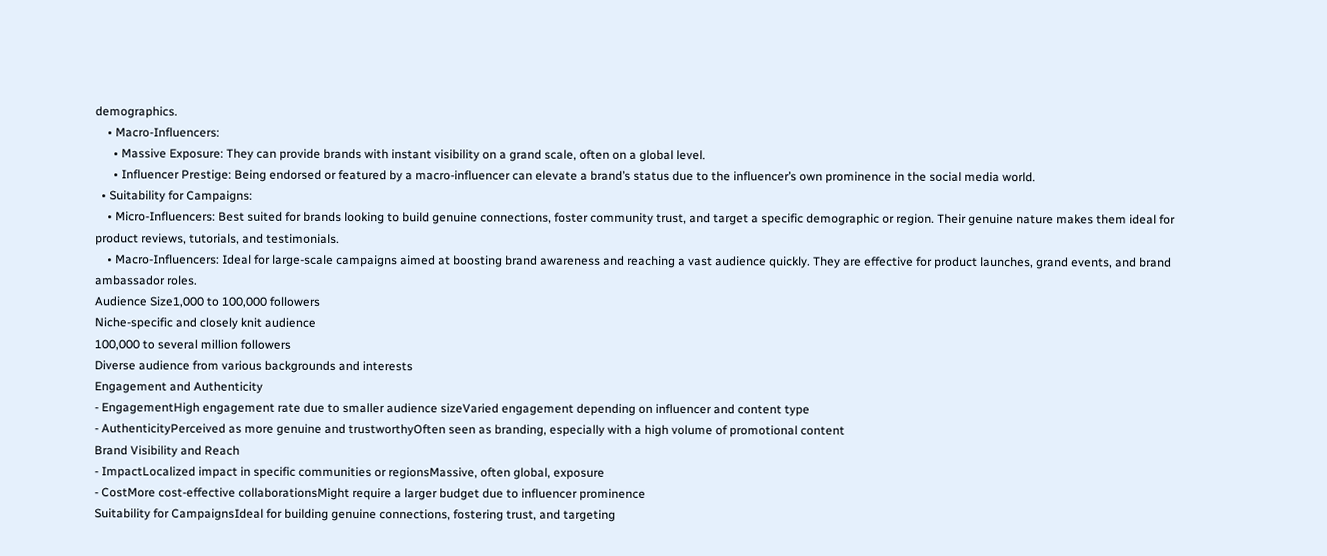demographics.
    • Macro-Influencers:
      • Massive Exposure: They can provide brands with instant visibility on a grand scale, often on a global level.
      • Influencer Prestige: Being endorsed or featured by a macro-influencer can elevate a brand’s status due to the influencer’s own prominence in the social media world.
  • Suitability for Campaigns:
    • Micro-Influencers: Best suited for brands looking to build genuine connections, foster community trust, and target a specific demographic or region. Their genuine nature makes them ideal for product reviews, tutorials, and testimonials.
    • Macro-Influencers: Ideal for large-scale campaigns aimed at boosting brand awareness and reaching a vast audience quickly. They are effective for product launches, grand events, and brand ambassador roles.
Audience Size1,000 to 100,000 followers
Niche-specific and closely knit audience
100,000 to several million followers
Diverse audience from various backgrounds and interests
Engagement and Authenticity
- EngagementHigh engagement rate due to smaller audience sizeVaried engagement depending on influencer and content type
- AuthenticityPerceived as more genuine and trustworthyOften seen as branding, especially with a high volume of promotional content
Brand Visibility and Reach
- ImpactLocalized impact in specific communities or regionsMassive, often global, exposure
- CostMore cost-effective collaborationsMight require a larger budget due to influencer prominence
Suitability for CampaignsIdeal for building genuine connections, fostering trust, and targeting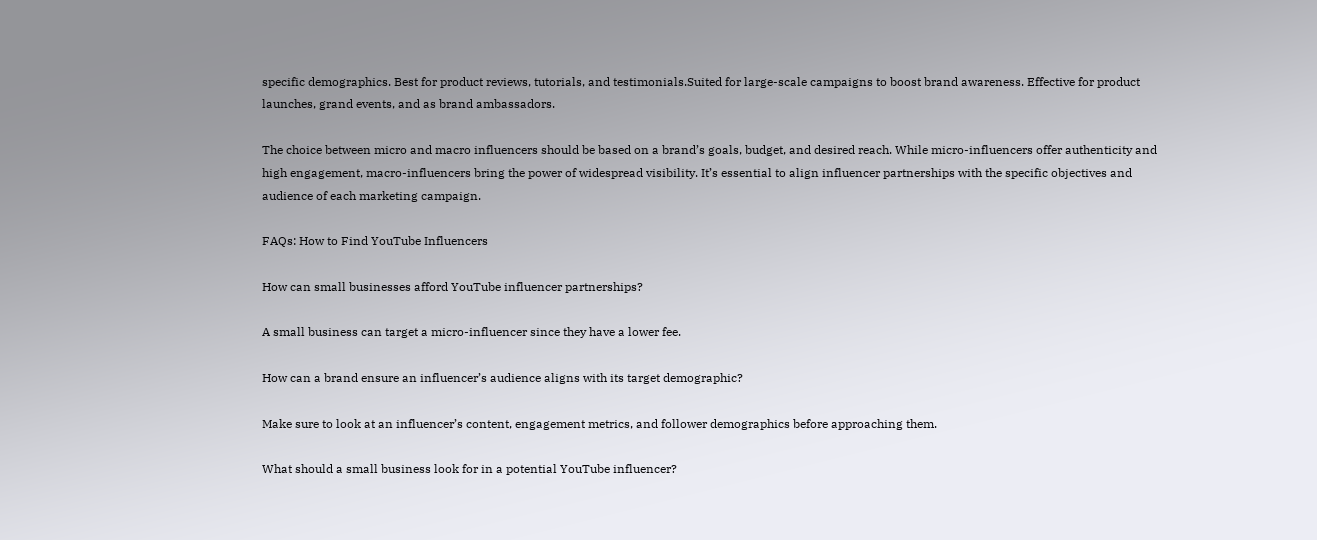specific demographics. Best for product reviews, tutorials, and testimonials.Suited for large-scale campaigns to boost brand awareness. Effective for product launches, grand events, and as brand ambassadors.

The choice between micro and macro influencers should be based on a brand’s goals, budget, and desired reach. While micro-influencers offer authenticity and high engagement, macro-influencers bring the power of widespread visibility. It’s essential to align influencer partnerships with the specific objectives and audience of each marketing campaign.

FAQs: How to Find YouTube Influencers

How can small businesses afford YouTube influencer partnerships?

A small business can target a micro-influencer since they have a lower fee.

How can a brand ensure an influencer’s audience aligns with its target demographic?

Make sure to look at an influencer’s content, engagement metrics, and follower demographics before approaching them.

What should a small business look for in a potential YouTube influencer?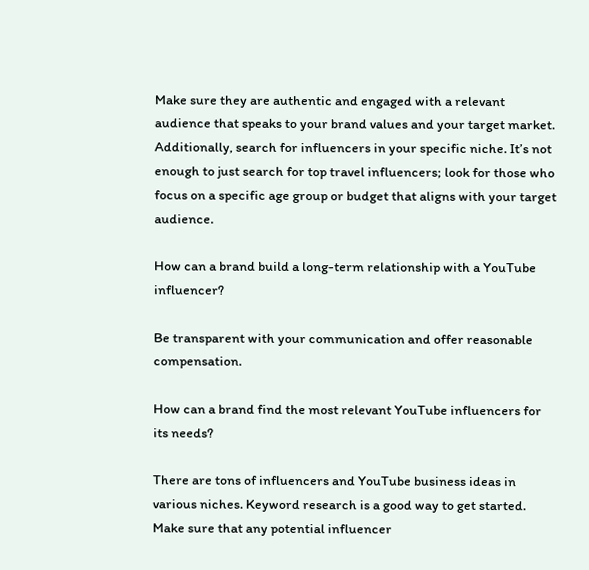Make sure they are authentic and engaged with a relevant audience that speaks to your brand values and your target market. Additionally, search for influencers in your specific niche. It’s not enough to just search for top travel influencers; look for those who focus on a specific age group or budget that aligns with your target audience.

How can a brand build a long-term relationship with a YouTube influencer?

Be transparent with your communication and offer reasonable compensation.

How can a brand find the most relevant YouTube influencers for its needs?

There are tons of influencers and YouTube business ideas in various niches. Keyword research is a good way to get started. Make sure that any potential influencer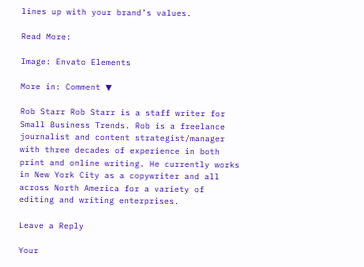lines up with your brand’s values.

Read More:

Image: Envato Elements

More in: Comment ▼

Rob Starr Rob Starr is a staff writer for Small Business Trends. Rob is a freelance journalist and content strategist/manager with three decades of experience in both print and online writing. He currently works in New York City as a copywriter and all across North America for a variety of editing and writing enterprises.

Leave a Reply

Your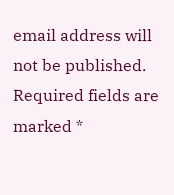email address will not be published. Required fields are marked *